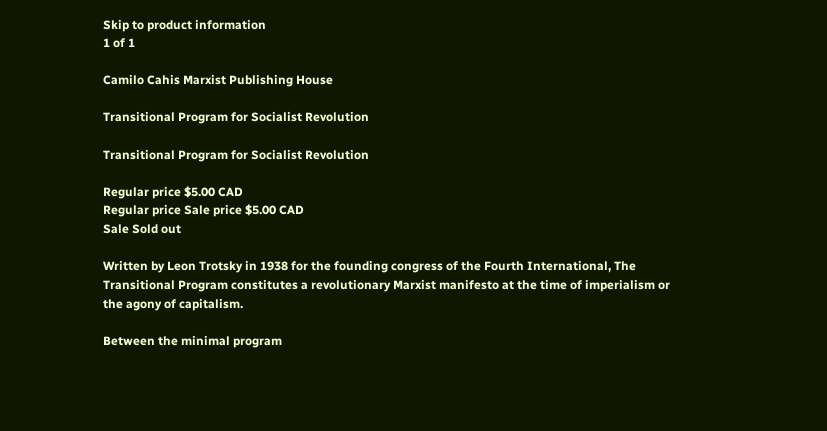Skip to product information
1 of 1

Camilo Cahis Marxist Publishing House

Transitional Program for Socialist Revolution

Transitional Program for Socialist Revolution

Regular price $5.00 CAD
Regular price Sale price $5.00 CAD
Sale Sold out

Written by Leon Trotsky in 1938 for the founding congress of the Fourth International, The Transitional Program constitutes a revolutionary Marxist manifesto at the time of imperialism or the agony of capitalism.

Between the minimal program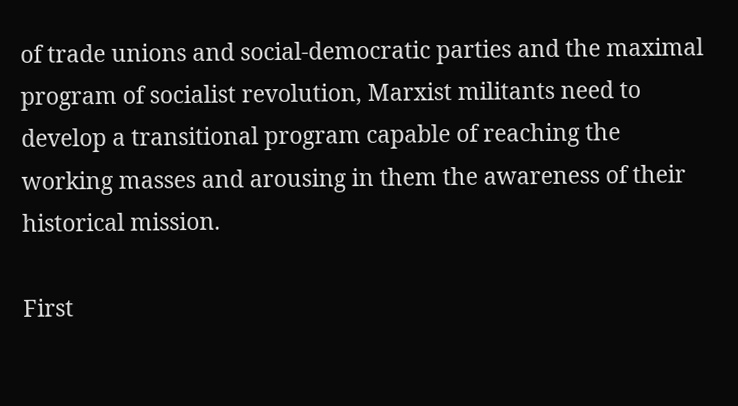of trade unions and social-democratic parties and the maximal program of socialist revolution, Marxist militants need to develop a transitional program capable of reaching the working masses and arousing in them the awareness of their historical mission.

First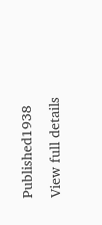Published1938
View full details